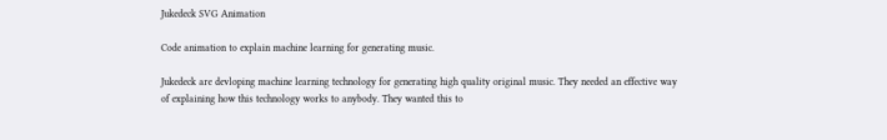Jukedeck SVG Animation

Code animation to explain machine learning for generating music.

Jukedeck are devloping machine learning technology for generating high quality original music. They needed an effective way of explaining how this technology works to anybody. They wanted this to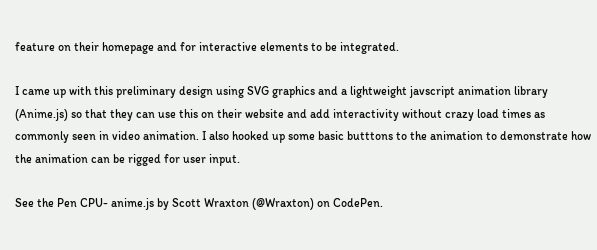feature on their homepage and for interactive elements to be integrated.

I came up with this preliminary design using SVG graphics and a lightweight javscript animation library (Anime.js) so that they can use this on their website and add interactivity without crazy load times as commonly seen in video animation. I also hooked up some basic butttons to the animation to demonstrate how the animation can be rigged for user input.

See the Pen CPU- anime.js by Scott Wraxton (@Wraxton) on CodePen.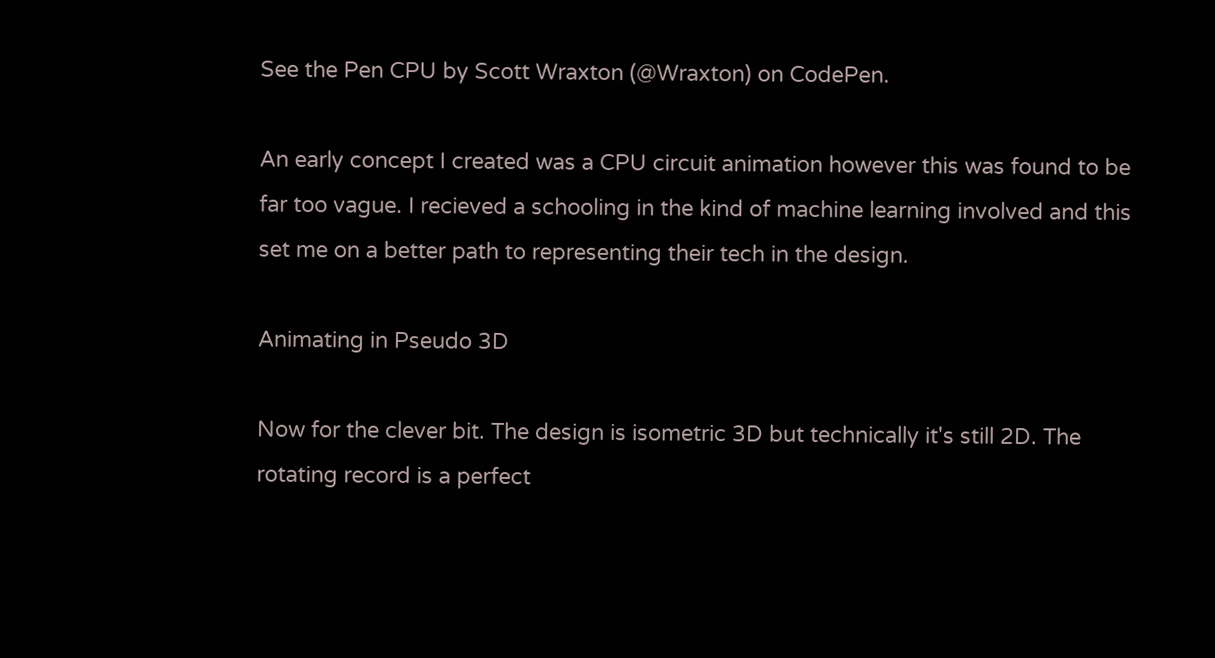See the Pen CPU by Scott Wraxton (@Wraxton) on CodePen.

An early concept I created was a CPU circuit animation however this was found to be far too vague. I recieved a schooling in the kind of machine learning involved and this set me on a better path to representing their tech in the design.

Animating in Pseudo 3D

Now for the clever bit. The design is isometric 3D but technically it's still 2D. The rotating record is a perfect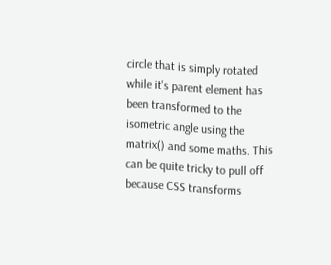circle that is simply rotated while it's parent element has been transformed to the isometric angle using the matrix() and some maths. This can be quite tricky to pull off because CSS transforms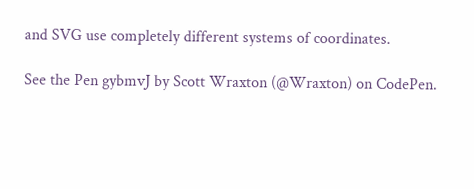and SVG use completely different systems of coordinates.

See the Pen gybmvJ by Scott Wraxton (@Wraxton) on CodePen.